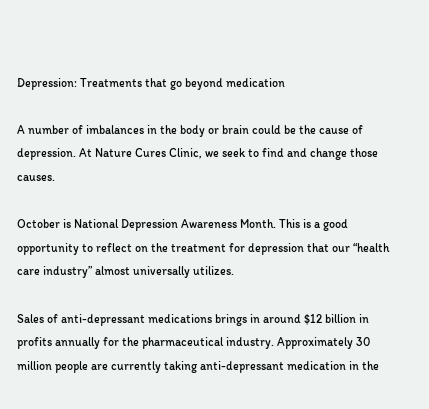Depression: Treatments that go beyond medication

A number of imbalances in the body or brain could be the cause of depression. At Nature Cures Clinic, we seek to find and change those causes.

October is National Depression Awareness Month. This is a good opportunity to reflect on the treatment for depression that our “health care industry” almost universally utilizes.

Sales of anti-depressant medications brings in around $12 billion in profits annually for the pharmaceutical industry. Approximately 30 million people are currently taking anti-depressant medication in the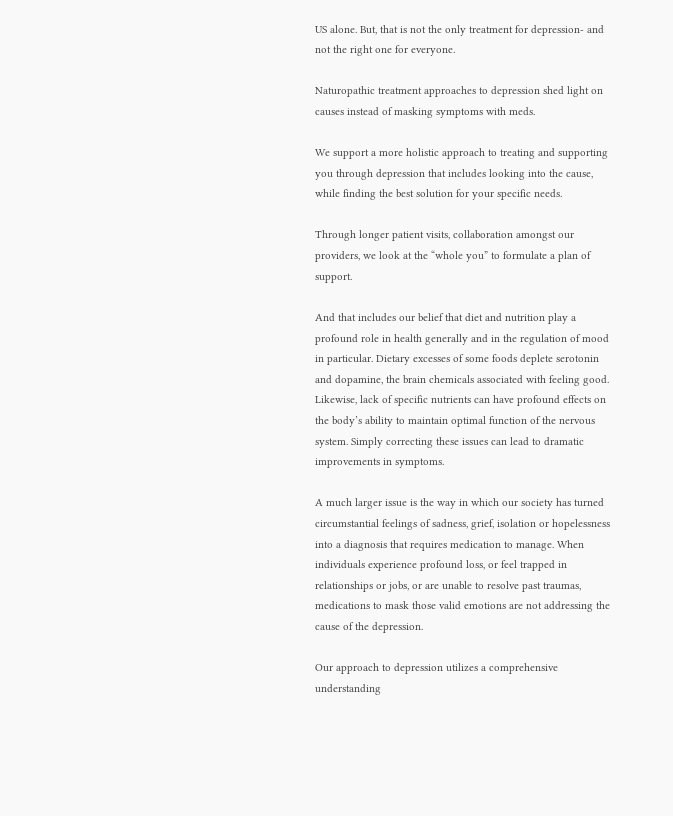US alone. But, that is not the only treatment for depression- and  not the right one for everyone.

Naturopathic treatment approaches to depression shed light on causes instead of masking symptoms with meds.

We support a more holistic approach to treating and supporting you through depression that includes looking into the cause, while finding the best solution for your specific needs.

Through longer patient visits, collaboration amongst our providers, we look at the “whole you” to formulate a plan of support.

And that includes our belief that diet and nutrition play a profound role in health generally and in the regulation of mood in particular. Dietary excesses of some foods deplete serotonin and dopamine, the brain chemicals associated with feeling good. Likewise, lack of specific nutrients can have profound effects on the body’s ability to maintain optimal function of the nervous system. Simply correcting these issues can lead to dramatic improvements in symptoms.

A much larger issue is the way in which our society has turned circumstantial feelings of sadness, grief, isolation or hopelessness into a diagnosis that requires medication to manage. When individuals experience profound loss, or feel trapped in relationships or jobs, or are unable to resolve past traumas, medications to mask those valid emotions are not addressing the cause of the depression.

Our approach to depression utilizes a comprehensive understanding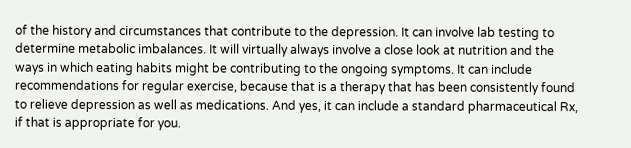of the history and circumstances that contribute to the depression. It can involve lab testing to determine metabolic imbalances. It will virtually always involve a close look at nutrition and the ways in which eating habits might be contributing to the ongoing symptoms. It can include recommendations for regular exercise, because that is a therapy that has been consistently found to relieve depression as well as medications. And yes, it can include a standard pharmaceutical Rx, if that is appropriate for you.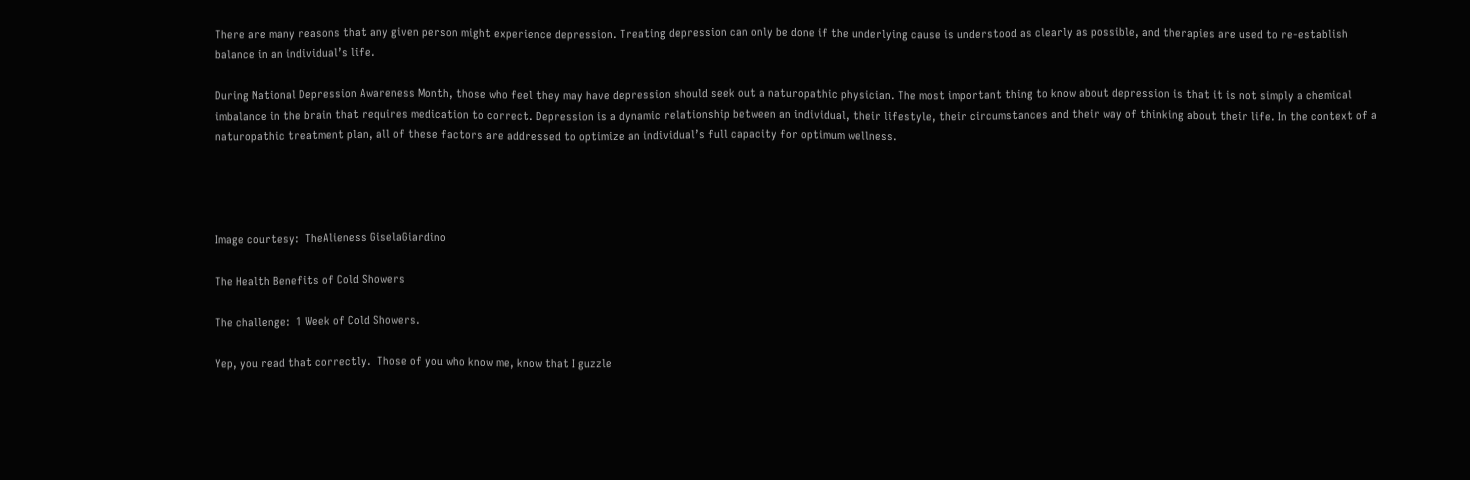There are many reasons that any given person might experience depression. Treating depression can only be done if the underlying cause is understood as clearly as possible, and therapies are used to re-establish balance in an individual’s life.

During National Depression Awareness Month, those who feel they may have depression should seek out a naturopathic physician. The most important thing to know about depression is that it is not simply a chemical imbalance in the brain that requires medication to correct. Depression is a dynamic relationship between an individual, their lifestyle, their circumstances and their way of thinking about their life. In the context of a naturopathic treatment plan, all of these factors are addressed to optimize an individual’s full capacity for optimum wellness.




Image courtesy:  TheAlieness GiselaGiardino

The Health Benefits of Cold Showers

The challenge:  1 Week of Cold Showers.

Yep, you read that correctly.  Those of you who know me, know that I guzzle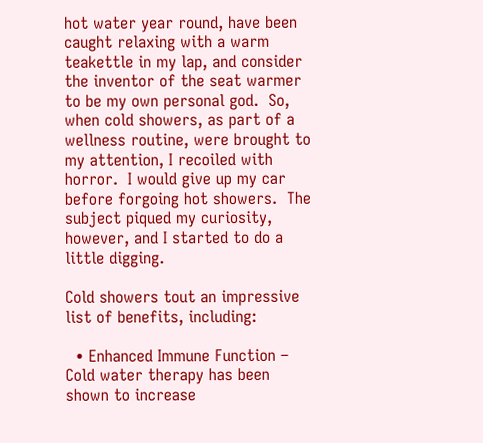hot water year round, have been caught relaxing with a warm teakettle in my lap, and consider the inventor of the seat warmer to be my own personal god.  So, when cold showers, as part of a wellness routine, were brought to my attention, I recoiled with horror.  I would give up my car before forgoing hot showers.  The subject piqued my curiosity, however, and I started to do a little digging.

Cold showers tout an impressive list of benefits, including:

  • Enhanced Immune Function – Cold water therapy has been shown to increase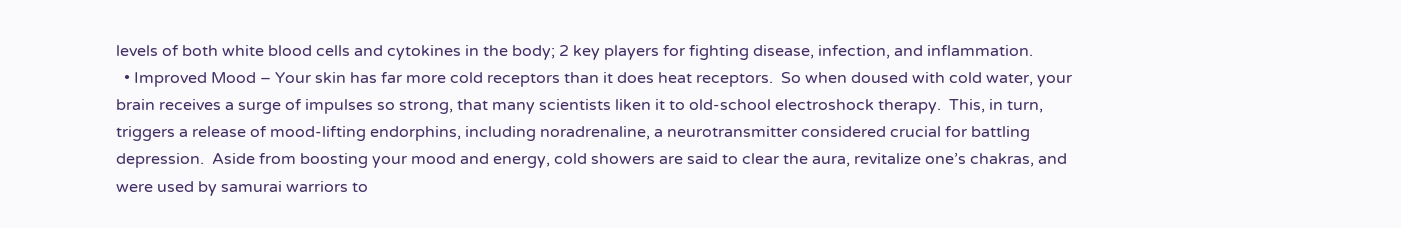levels of both white blood cells and cytokines in the body; 2 key players for fighting disease, infection, and inflammation.
  • Improved Mood – Your skin has far more cold receptors than it does heat receptors.  So when doused with cold water, your brain receives a surge of impulses so strong, that many scientists liken it to old-school electroshock therapy.  This, in turn, triggers a release of mood-lifting endorphins, including noradrenaline, a neurotransmitter considered crucial for battling depression.  Aside from boosting your mood and energy, cold showers are said to clear the aura, revitalize one’s chakras, and were used by samurai warriors to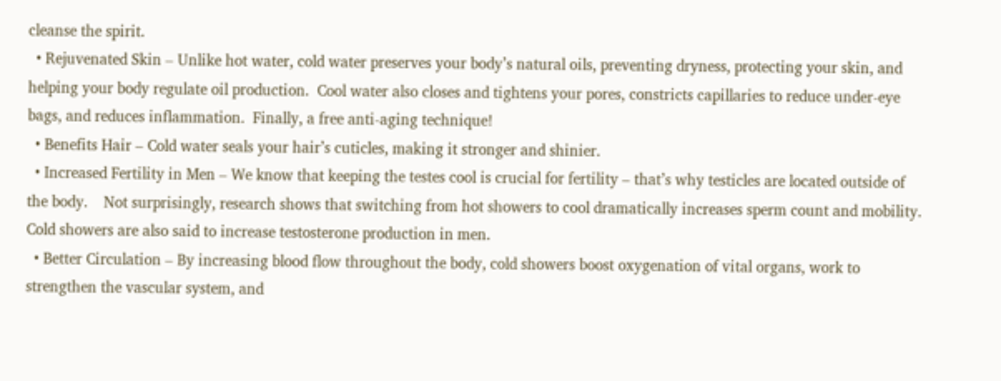cleanse the spirit.
  • Rejuvenated Skin – Unlike hot water, cold water preserves your body’s natural oils, preventing dryness, protecting your skin, and helping your body regulate oil production.  Cool water also closes and tightens your pores, constricts capillaries to reduce under-eye bags, and reduces inflammation.  Finally, a free anti-aging technique!
  • Benefits Hair – Cold water seals your hair’s cuticles, making it stronger and shinier.
  • Increased Fertility in Men – We know that keeping the testes cool is crucial for fertility – that’s why testicles are located outside of the body.    Not surprisingly, research shows that switching from hot showers to cool dramatically increases sperm count and mobility.  Cold showers are also said to increase testosterone production in men.
  • Better Circulation – By increasing blood flow throughout the body, cold showers boost oxygenation of vital organs, work to strengthen the vascular system, and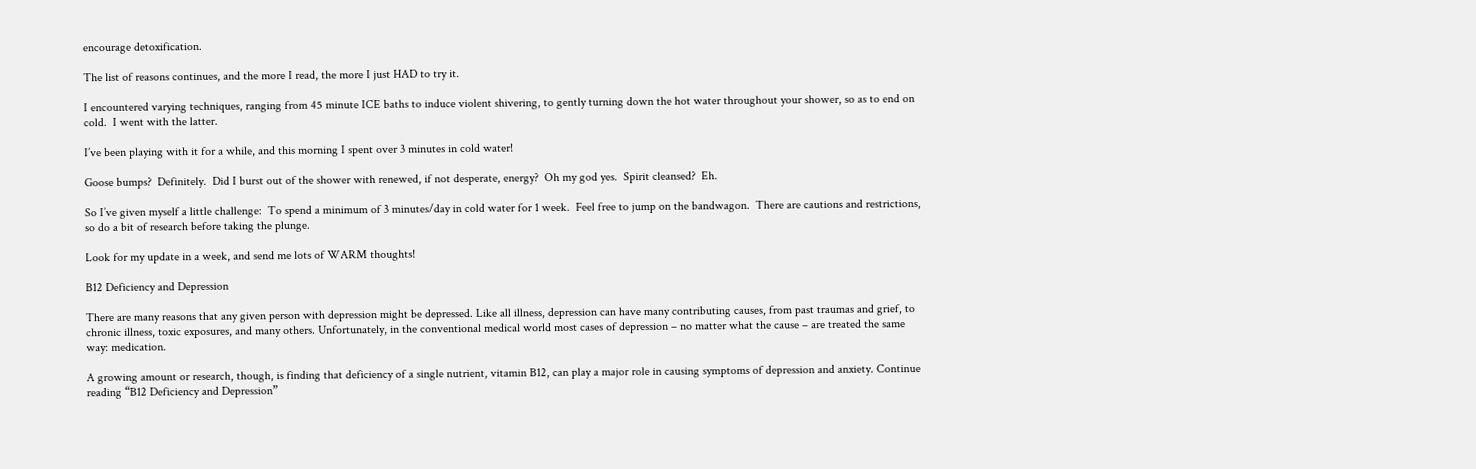encourage detoxification.

The list of reasons continues, and the more I read, the more I just HAD to try it.

I encountered varying techniques, ranging from 45 minute ICE baths to induce violent shivering, to gently turning down the hot water throughout your shower, so as to end on cold.  I went with the latter.

I’ve been playing with it for a while, and this morning I spent over 3 minutes in cold water!

Goose bumps?  Definitely.  Did I burst out of the shower with renewed, if not desperate, energy?  Oh my god yes.  Spirit cleansed?  Eh.

So I’ve given myself a little challenge:  To spend a minimum of 3 minutes/day in cold water for 1 week.  Feel free to jump on the bandwagon.  There are cautions and restrictions, so do a bit of research before taking the plunge.

Look for my update in a week, and send me lots of WARM thoughts!

B12 Deficiency and Depression

There are many reasons that any given person with depression might be depressed. Like all illness, depression can have many contributing causes, from past traumas and grief, to chronic illness, toxic exposures, and many others. Unfortunately, in the conventional medical world most cases of depression – no matter what the cause – are treated the same way: medication.

A growing amount or research, though, is finding that deficiency of a single nutrient, vitamin B12, can play a major role in causing symptoms of depression and anxiety. Continue reading “B12 Deficiency and Depression”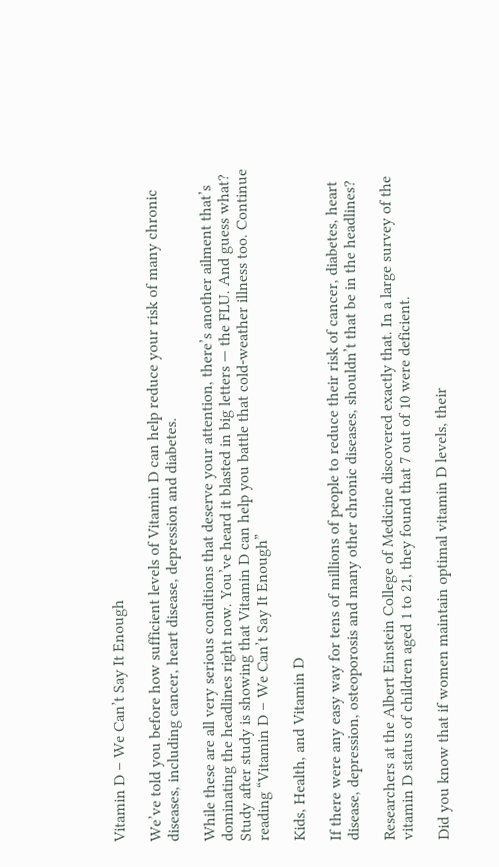Vitamin D – We Can’t Say It Enough

We’ve told you before how sufficient levels of Vitamin D can help reduce your risk of many chronic diseases, including cancer, heart disease, depression and diabetes.

While these are all very serious conditions that deserve your attention, there’s another ailment that’s dominating the headlines right now. You’ve heard it blasted in big letters — the FLU. And guess what? Study after study is showing that Vitamin D can help you battle that cold-weather illness too. Continue reading “Vitamin D – We Can’t Say It Enough”

Kids, Health, and Vitamin D

If there were any easy way for tens of millions of people to reduce their risk of cancer, diabetes, heart disease, depression, osteoporosis and many other chronic diseases, shouldn’t that be in the headlines?

Researchers at the Albert Einstein College of Medicine discovered exactly that. In a large survey of the vitamin D status of children aged 1 to 21, they found that 7 out of 10 were deficient.

Did you know that if women maintain optimal vitamin D levels, their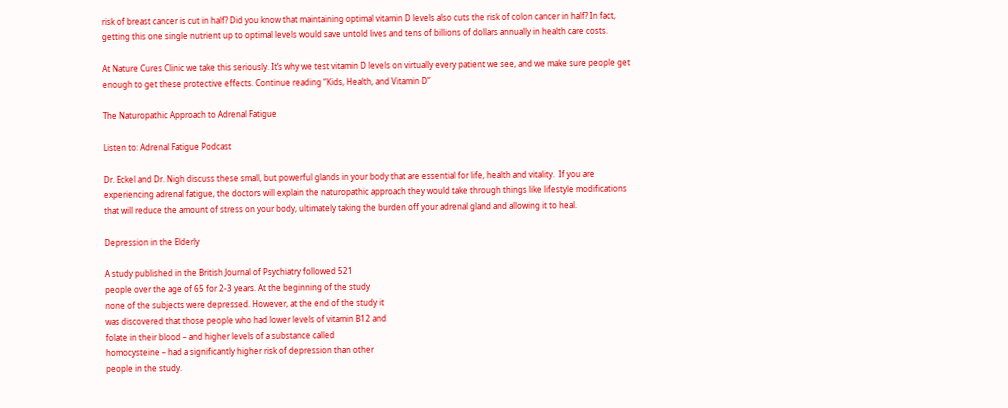risk of breast cancer is cut in half? Did you know that maintaining optimal vitamin D levels also cuts the risk of colon cancer in half? In fact, getting this one single nutrient up to optimal levels would save untold lives and tens of billions of dollars annually in health care costs.

At Nature Cures Clinic we take this seriously. It’s why we test vitamin D levels on virtually every patient we see, and we make sure people get enough to get these protective effects. Continue reading “Kids, Health, and Vitamin D”

The Naturopathic Approach to Adrenal Fatigue

Listen to: Adrenal Fatigue Podcast

Dr. Eckel and Dr. Nigh discuss these small, but powerful glands in your body that are essential for life, health and vitality.  If you are experiencing adrenal fatigue, the doctors will explain the naturopathic approach they would take through things like lifestyle modifications that will reduce the amount of stress on your body, ultimately taking the burden off your adrenal gland and allowing it to heal.

Depression in the Elderly

A study published in the British Journal of Psychiatry followed 521
people over the age of 65 for 2-3 years. At the beginning of the study
none of the subjects were depressed. However, at the end of the study it
was discovered that those people who had lower levels of vitamin B12 and
folate in their blood – and higher levels of a substance called
homocysteine – had a significantly higher risk of depression than other
people in the study.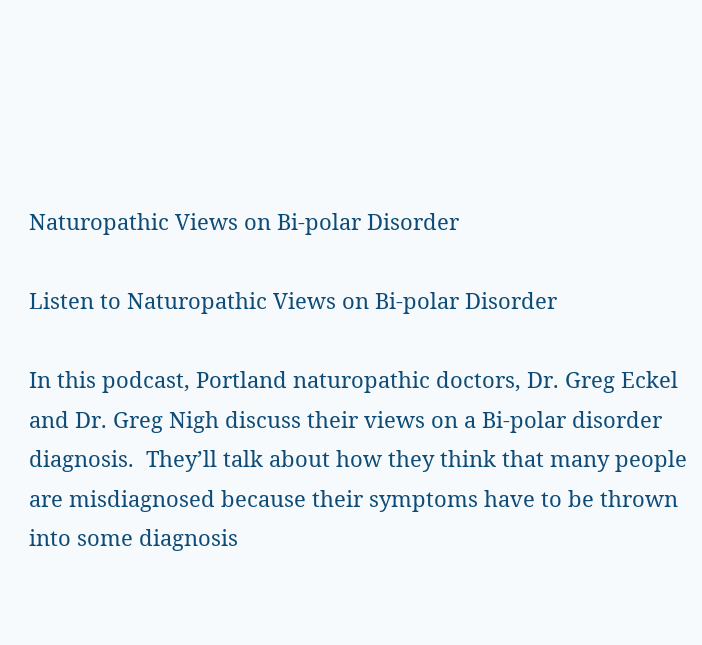Naturopathic Views on Bi-polar Disorder

Listen to Naturopathic Views on Bi-polar Disorder

In this podcast, Portland naturopathic doctors, Dr. Greg Eckel and Dr. Greg Nigh discuss their views on a Bi-polar disorder diagnosis.  They’ll talk about how they think that many people are misdiagnosed because their symptoms have to be thrown into some diagnosis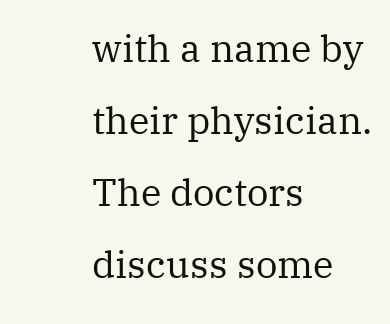with a name by their physician.  The doctors discuss some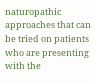naturopathic approaches that can be tried on patients who are presenting with the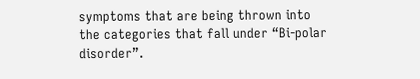symptoms that are being thrown into the categories that fall under “Bi-polar disorder”.